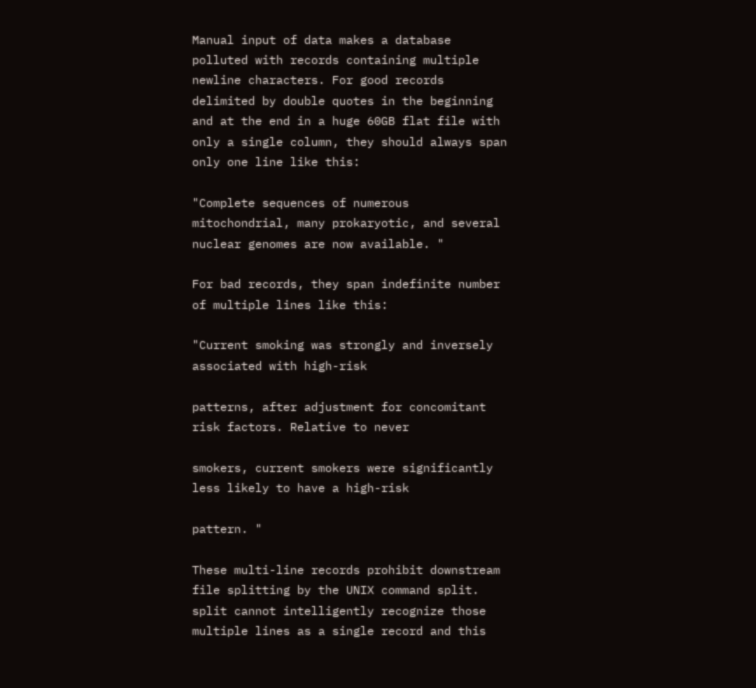Manual input of data makes a database polluted with records containing multiple newline characters. For good records delimited by double quotes in the beginning and at the end in a huge 60GB flat file with only a single column, they should always span only one line like this:

"Complete sequences of numerous mitochondrial, many prokaryotic, and several nuclear genomes are now available. "

For bad records, they span indefinite number of multiple lines like this:

"Current smoking was strongly and inversely associated with high-risk

patterns, after adjustment for concomitant risk factors. Relative to never

smokers, current smokers were significantly less likely to have a high-risk

pattern. "

These multi-line records prohibit downstream file splitting by the UNIX command split. split cannot intelligently recognize those multiple lines as a single record and this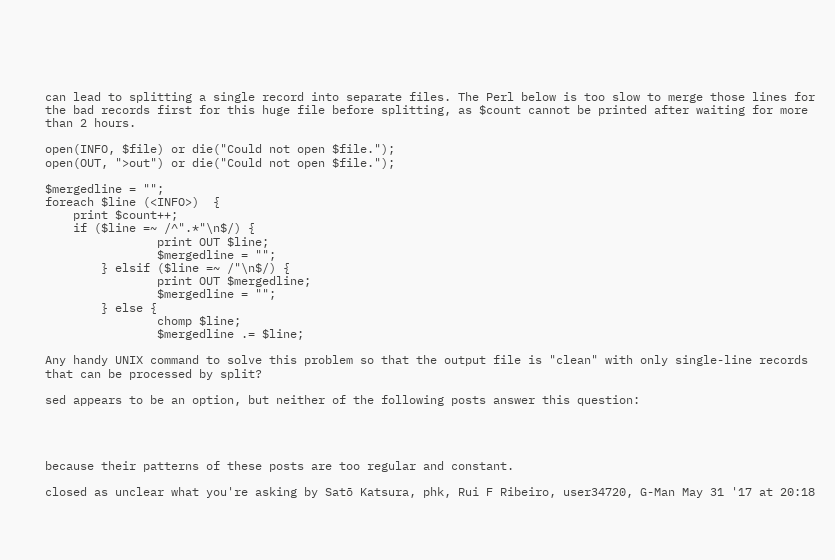can lead to splitting a single record into separate files. The Perl below is too slow to merge those lines for the bad records first for this huge file before splitting, as $count cannot be printed after waiting for more than 2 hours.

open(INFO, $file) or die("Could not open $file.");
open(OUT, ">out") or die("Could not open $file.");

$mergedline = "";
foreach $line (<INFO>)  {
    print $count++;
    if ($line =~ /^".*"\n$/) {
                print OUT $line;
                $mergedline = "";
        } elsif ($line =~ /"\n$/) {
                print OUT $mergedline;
                $mergedline = "";
        } else {
                chomp $line;
                $mergedline .= $line;

Any handy UNIX command to solve this problem so that the output file is "clean" with only single-line records that can be processed by split?

sed appears to be an option, but neither of the following posts answer this question:




because their patterns of these posts are too regular and constant.

closed as unclear what you're asking by Satō Katsura, phk, Rui F Ribeiro, user34720, G-Man May 31 '17 at 20:18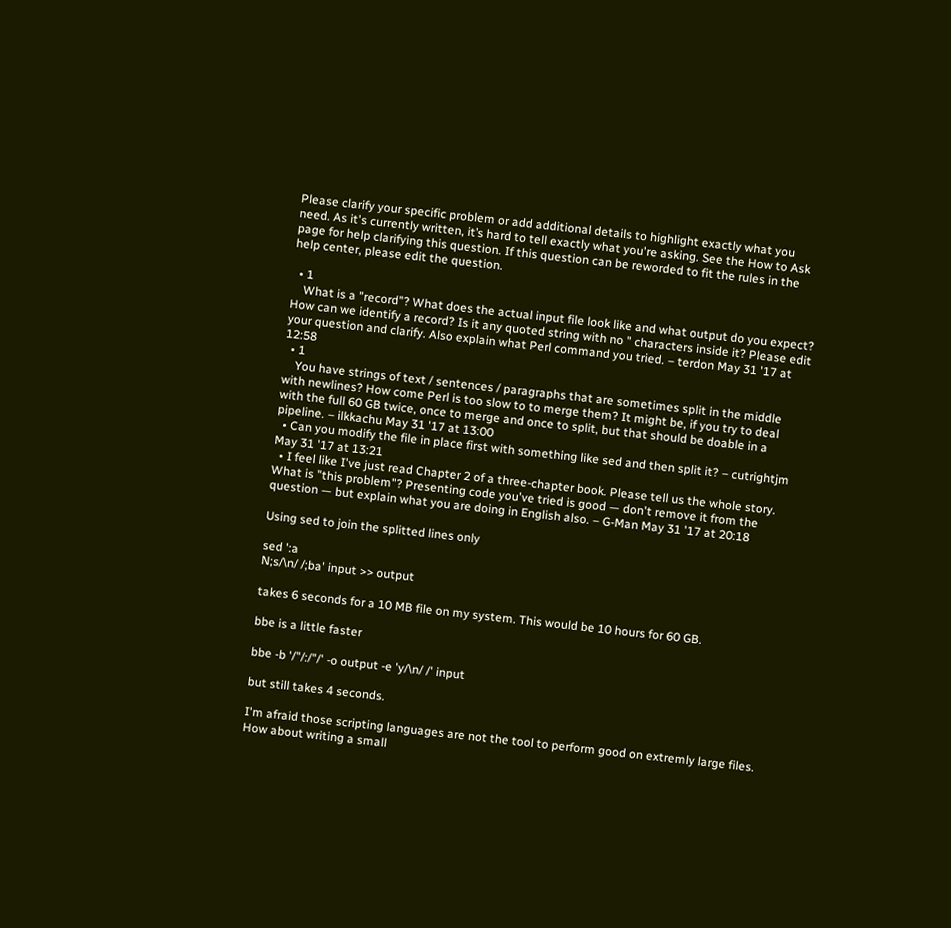Please clarify your specific problem or add additional details to highlight exactly what you need. As it's currently written, it’s hard to tell exactly what you're asking. See the How to Ask page for help clarifying this question. If this question can be reworded to fit the rules in the help center, please edit the question.

  • 1
    What is a "record"? What does the actual input file look like and what output do you expect? How can we identify a record? Is it any quoted string with no " characters inside it? Please edit your question and clarify. Also explain what Perl command you tried. – terdon May 31 '17 at 12:58
  • 1
    You have strings of text / sentences / paragraphs that are sometimes split in the middle with newlines? How come Perl is too slow to to merge them? It might be, if you try to deal with the full 60 GB twice, once to merge and once to split, but that should be doable in a pipeline. – ilkkachu May 31 '17 at 13:00
  • Can you modify the file in place first with something like sed and then split it? – cutrightjm May 31 '17 at 13:21
  • I feel like I've just read Chapter 2 of a three-chapter book. Please tell us the whole story. What is "this problem"? Presenting code you've tried is good — don't remove it from the question — but explain what you are doing in English also. – G-Man May 31 '17 at 20:18

Using sed to join the splitted lines only

sed ':a
N;s/\n/ /;ba' input >> output

takes 6 seconds for a 10 MB file on my system. This would be 10 hours for 60 GB.

bbe is a little faster

bbe -b '/"/:/"/' -o output -e 'y/\n/ /' input

but still takes 4 seconds.

I'm afraid those scripting languages are not the tool to perform good on extremly large files. How about writing a small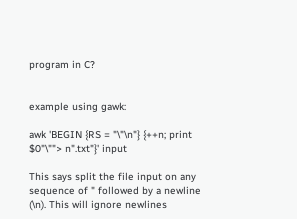program in C?


example using gawk:

awk 'BEGIN {RS = "\"\n"} {++n; print $0"\""> n".txt"}' input

This says split the file input on any sequence of " followed by a newline (\n). This will ignore newlines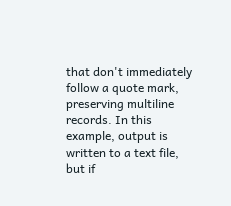that don't immediately follow a quote mark, preserving multiline records. In this example, output is written to a text file, but if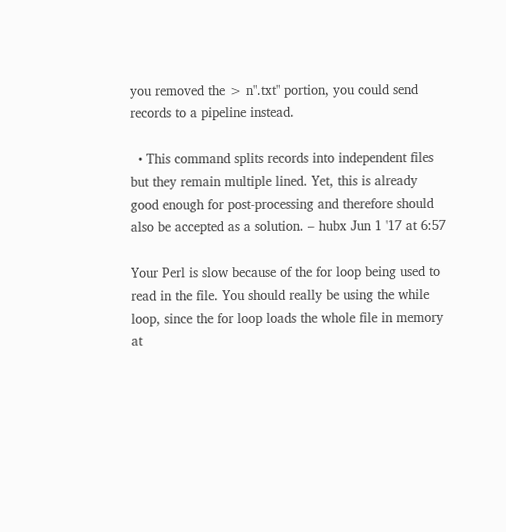you removed the > n".txt" portion, you could send records to a pipeline instead.

  • This command splits records into independent files but they remain multiple lined. Yet, this is already good enough for post-processing and therefore should also be accepted as a solution. – hubx Jun 1 '17 at 6:57

Your Perl is slow because of the for loop being used to read in the file. You should really be using the while loop, since the for loop loads the whole file in memory at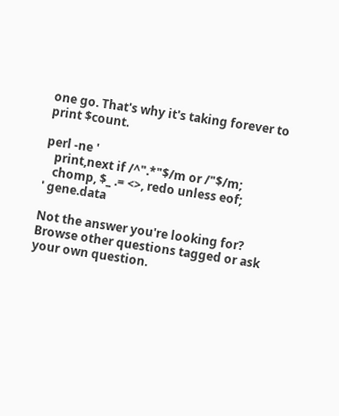one go. That's why it's taking forever to print $count.

perl -ne '
   print,next if /^".*"$/m or /"$/m;
   chomp, $_ .= <>, redo unless eof;
' gene.data

Not the answer you're looking for? Browse other questions tagged or ask your own question.